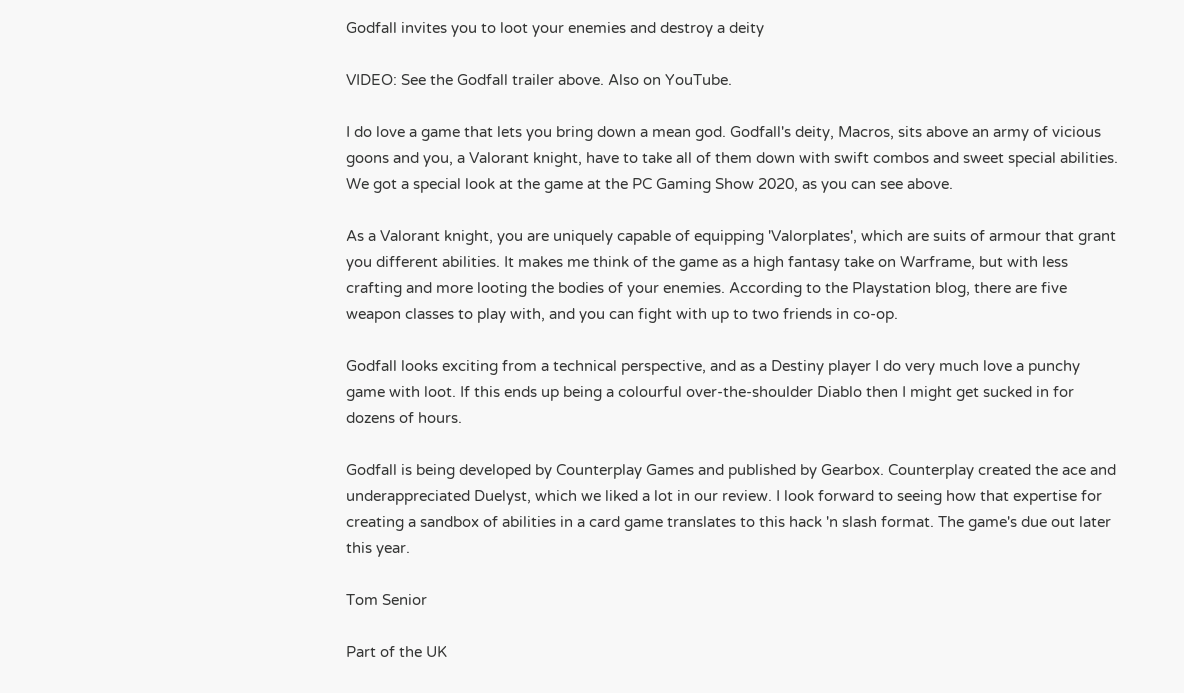Godfall invites you to loot your enemies and destroy a deity

VIDEO: See the Godfall trailer above. Also on YouTube.

I do love a game that lets you bring down a mean god. Godfall's deity, Macros, sits above an army of vicious goons and you, a Valorant knight, have to take all of them down with swift combos and sweet special abilities. We got a special look at the game at the PC Gaming Show 2020, as you can see above.

As a Valorant knight, you are uniquely capable of equipping 'Valorplates', which are suits of armour that grant you different abilities. It makes me think of the game as a high fantasy take on Warframe, but with less crafting and more looting the bodies of your enemies. According to the Playstation blog, there are five weapon classes to play with, and you can fight with up to two friends in co-op.

Godfall looks exciting from a technical perspective, and as a Destiny player I do very much love a punchy game with loot. If this ends up being a colourful over-the-shoulder Diablo then I might get sucked in for dozens of hours.

Godfall is being developed by Counterplay Games and published by Gearbox. Counterplay created the ace and underappreciated Duelyst, which we liked a lot in our review. I look forward to seeing how that expertise for creating a sandbox of abilities in a card game translates to this hack 'n slash format. The game's due out later this year.

Tom Senior

Part of the UK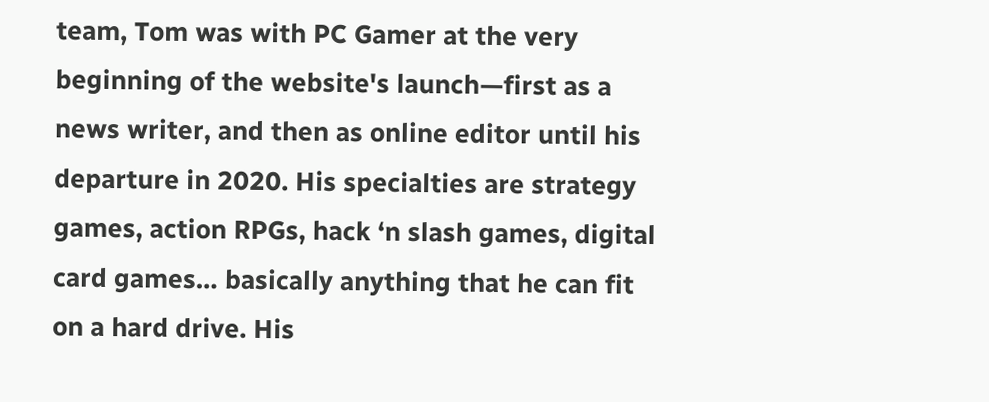team, Tom was with PC Gamer at the very beginning of the website's launch—first as a news writer, and then as online editor until his departure in 2020. His specialties are strategy games, action RPGs, hack ‘n slash games, digital card games… basically anything that he can fit on a hard drive. His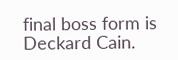final boss form is Deckard Cain.